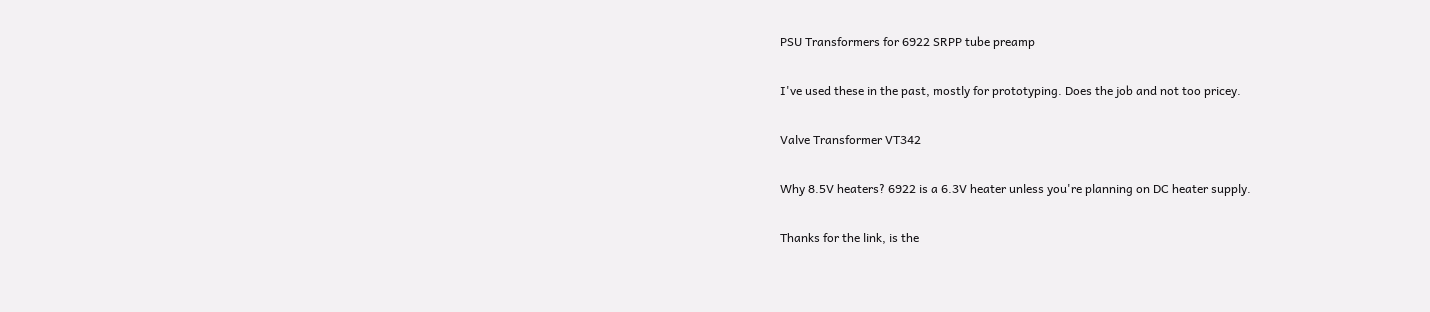PSU Transformers for 6922 SRPP tube preamp

I've used these in the past, mostly for prototyping. Does the job and not too pricey.

Valve Transformer VT342

Why 8.5V heaters? 6922 is a 6.3V heater unless you're planning on DC heater supply.

Thanks for the link, is the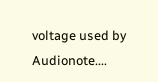voltage used by Audionote....